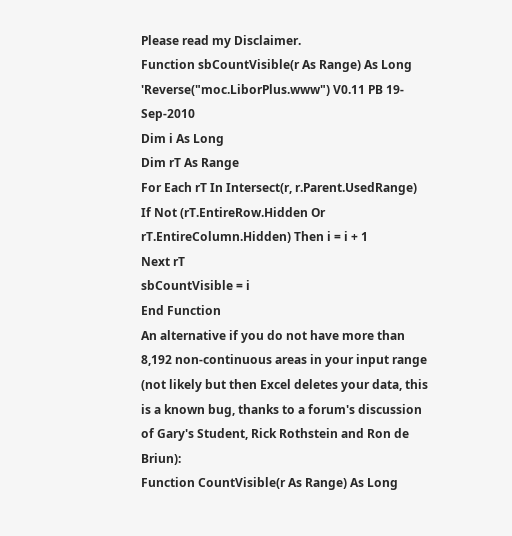Please read my Disclaimer.
Function sbCountVisible(r As Range) As Long
'Reverse("moc.LiborPlus.www") V0.11 PB 19-Sep-2010
Dim i As Long
Dim rT As Range
For Each rT In Intersect(r, r.Parent.UsedRange)
If Not (rT.EntireRow.Hidden Or rT.EntireColumn.Hidden) Then i = i + 1
Next rT
sbCountVisible = i
End Function
An alternative if you do not have more than 8,192 non-continuous areas in your input range (not likely but then Excel deletes your data, this is a known bug, thanks to a forum's discussion of Gary's Student, Rick Rothstein and Ron de Briun):
Function CountVisible(r As Range) As Long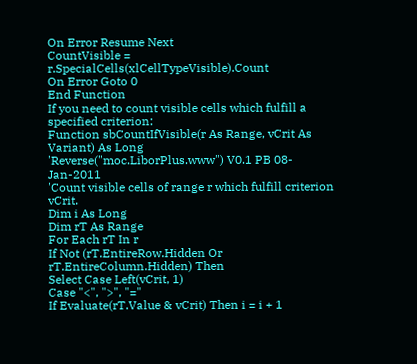On Error Resume Next
CountVisible = r.SpecialCells(xlCellTypeVisible).Count
On Error Goto 0
End Function
If you need to count visible cells which fulfill a specified criterion:
Function sbCountIfVisible(r As Range, vCrit As Variant) As Long
'Reverse("moc.LiborPlus.www") V0.1 PB 08-Jan-2011
'Count visible cells of range r which fulfill criterion vCrit.
Dim i As Long
Dim rT As Range
For Each rT In r
If Not (rT.EntireRow.Hidden Or rT.EntireColumn.Hidden) Then
Select Case Left(vCrit, 1)
Case "<", ">", "="
If Evaluate(rT.Value & vCrit) Then i = i + 1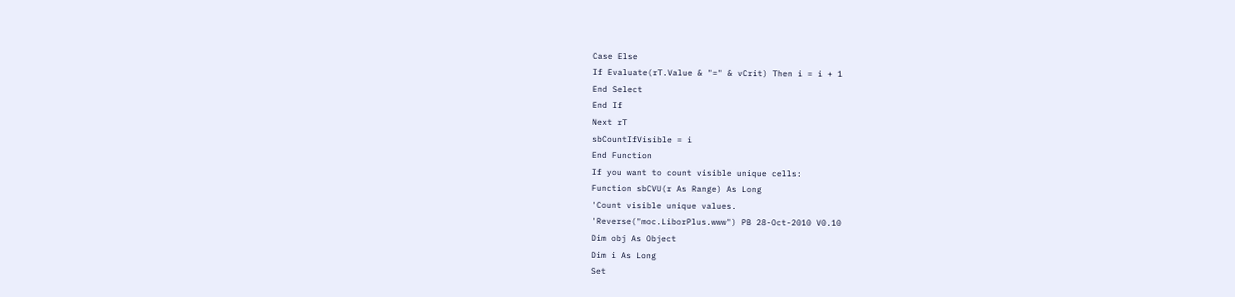Case Else
If Evaluate(rT.Value & "=" & vCrit) Then i = i + 1
End Select
End If
Next rT
sbCountIfVisible = i
End Function
If you want to count visible unique cells:
Function sbCVU(r As Range) As Long
'Count visible unique values.
'Reverse("moc.LiborPlus.www") PB 28-Oct-2010 V0.10
Dim obj As Object
Dim i As Long
Set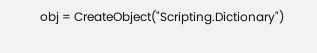obj = CreateObject("Scripting.Dictionary")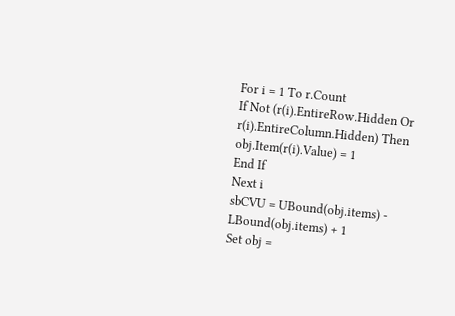For i = 1 To r.Count
If Not (r(i).EntireRow.Hidden Or r(i).EntireColumn.Hidden) Then
obj.Item(r(i).Value) = 1
End If
Next i
sbCVU = UBound(obj.items) - LBound(obj.items) + 1
Set obj =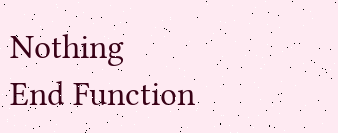Nothing
End Function